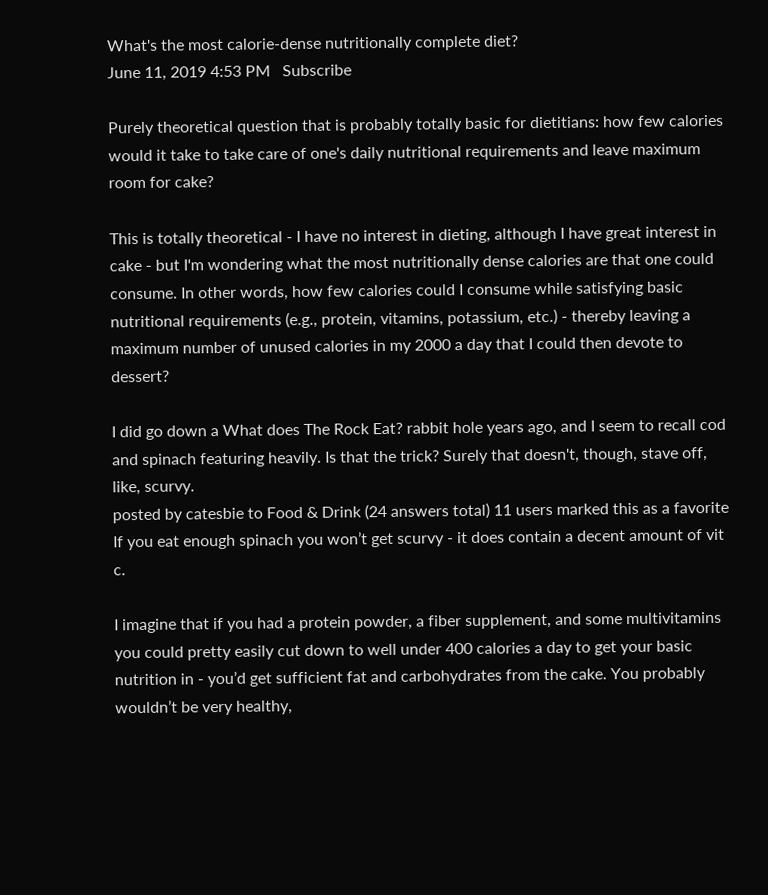What's the most calorie-dense nutritionally complete diet?
June 11, 2019 4:53 PM   Subscribe

Purely theoretical question that is probably totally basic for dietitians: how few calories would it take to take care of one's daily nutritional requirements and leave maximum room for cake?

This is totally theoretical - I have no interest in dieting, although I have great interest in cake - but I'm wondering what the most nutritionally dense calories are that one could consume. In other words, how few calories could I consume while satisfying basic nutritional requirements (e.g., protein, vitamins, potassium, etc.) - thereby leaving a maximum number of unused calories in my 2000 a day that I could then devote to dessert?

I did go down a What does The Rock Eat? rabbit hole years ago, and I seem to recall cod and spinach featuring heavily. Is that the trick? Surely that doesn't, though, stave off, like, scurvy.
posted by catesbie to Food & Drink (24 answers total) 11 users marked this as a favorite
If you eat enough spinach you won’t get scurvy - it does contain a decent amount of vit c.

I imagine that if you had a protein powder, a fiber supplement, and some multivitamins you could pretty easily cut down to well under 400 calories a day to get your basic nutrition in - you’d get sufficient fat and carbohydrates from the cake. You probably wouldn’t be very healthy,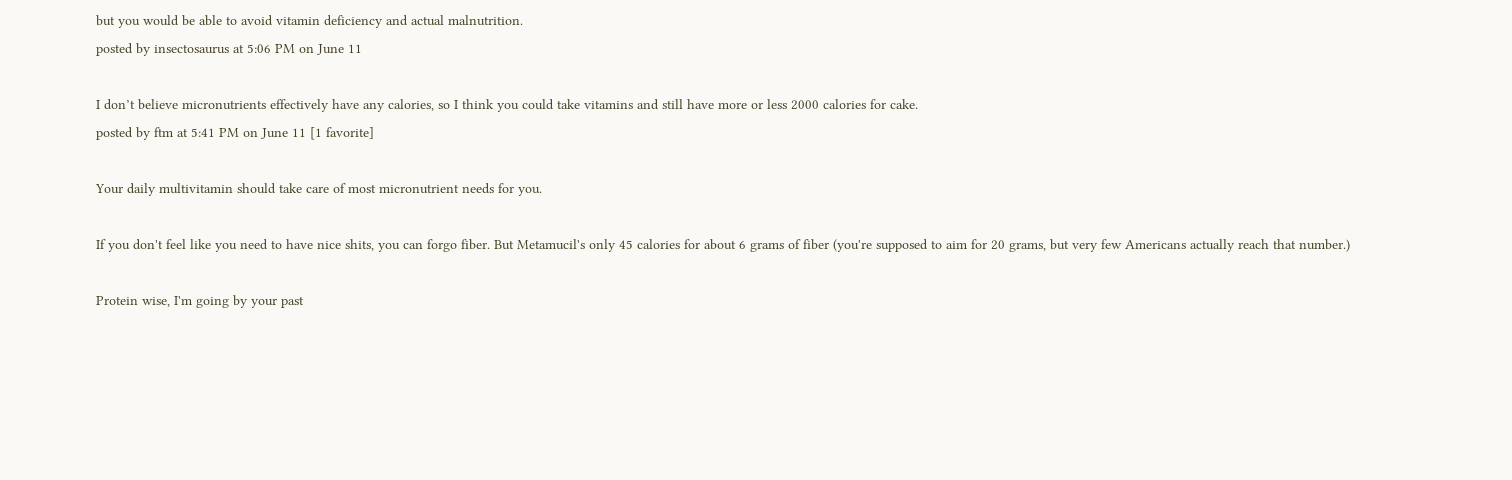but you would be able to avoid vitamin deficiency and actual malnutrition.
posted by insectosaurus at 5:06 PM on June 11

I don’t believe micronutrients effectively have any calories, so I think you could take vitamins and still have more or less 2000 calories for cake.
posted by ftm at 5:41 PM on June 11 [1 favorite]

Your daily multivitamin should take care of most micronutrient needs for you.

If you don't feel like you need to have nice shits, you can forgo fiber. But Metamucil's only 45 calories for about 6 grams of fiber (you're supposed to aim for 20 grams, but very few Americans actually reach that number.)

Protein wise, I'm going by your past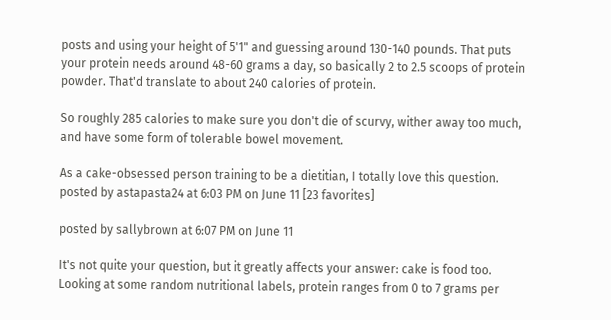posts and using your height of 5'1" and guessing around 130-140 pounds. That puts your protein needs around 48-60 grams a day, so basically 2 to 2.5 scoops of protein powder. That'd translate to about 240 calories of protein.

So roughly 285 calories to make sure you don't die of scurvy, wither away too much, and have some form of tolerable bowel movement.

As a cake-obsessed person training to be a dietitian, I totally love this question.
posted by astapasta24 at 6:03 PM on June 11 [23 favorites]

posted by sallybrown at 6:07 PM on June 11

It's not quite your question, but it greatly affects your answer: cake is food too. Looking at some random nutritional labels, protein ranges from 0 to 7 grams per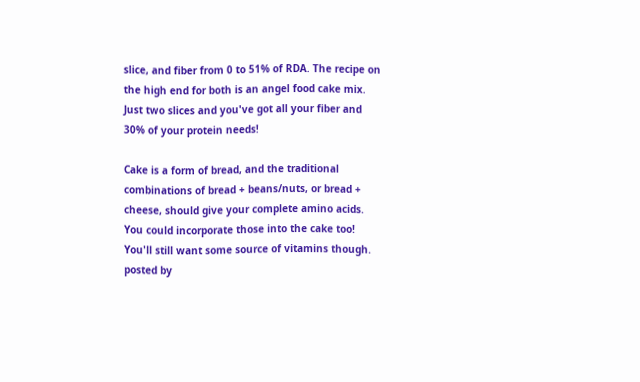slice, and fiber from 0 to 51% of RDA. The recipe on the high end for both is an angel food cake mix. Just two slices and you've got all your fiber and 30% of your protein needs!

Cake is a form of bread, and the traditional combinations of bread + beans/nuts, or bread + cheese, should give your complete amino acids. You could incorporate those into the cake too! You'll still want some source of vitamins though.
posted by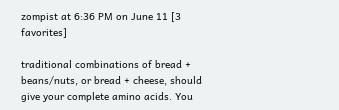zompist at 6:36 PM on June 11 [3 favorites]

traditional combinations of bread + beans/nuts, or bread + cheese, should give your complete amino acids. You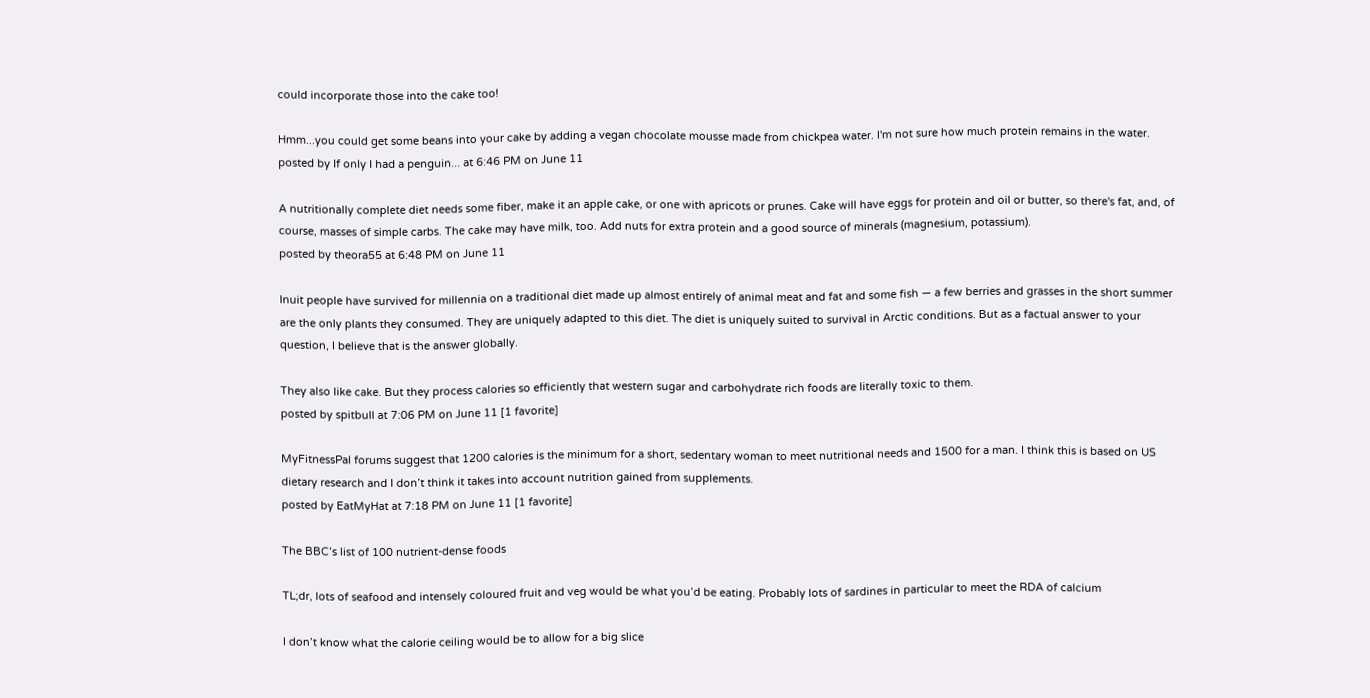could incorporate those into the cake too!

Hmm...you could get some beans into your cake by adding a vegan chocolate mousse made from chickpea water. I'm not sure how much protein remains in the water.
posted by If only I had a penguin... at 6:46 PM on June 11

A nutritionally complete diet needs some fiber, make it an apple cake, or one with apricots or prunes. Cake will have eggs for protein and oil or butter, so there's fat, and, of course, masses of simple carbs. The cake may have milk, too. Add nuts for extra protein and a good source of minerals (magnesium, potassium).
posted by theora55 at 6:48 PM on June 11

Inuit people have survived for millennia on a traditional diet made up almost entirely of animal meat and fat and some fish — a few berries and grasses in the short summer are the only plants they consumed. They are uniquely adapted to this diet. The diet is uniquely suited to survival in Arctic conditions. But as a factual answer to your question, I believe that is the answer globally.

They also like cake. But they process calories so efficiently that western sugar and carbohydrate rich foods are literally toxic to them.
posted by spitbull at 7:06 PM on June 11 [1 favorite]

MyFitnessPal forums suggest that 1200 calories is the minimum for a short, sedentary woman to meet nutritional needs and 1500 for a man. I think this is based on US dietary research and I don’t think it takes into account nutrition gained from supplements.
posted by EatMyHat at 7:18 PM on June 11 [1 favorite]

The BBC’s list of 100 nutrient-dense foods

TL;dr, lots of seafood and intensely coloured fruit and veg would be what you’d be eating. Probably lots of sardines in particular to meet the RDA of calcium

I don’t know what the calorie ceiling would be to allow for a big slice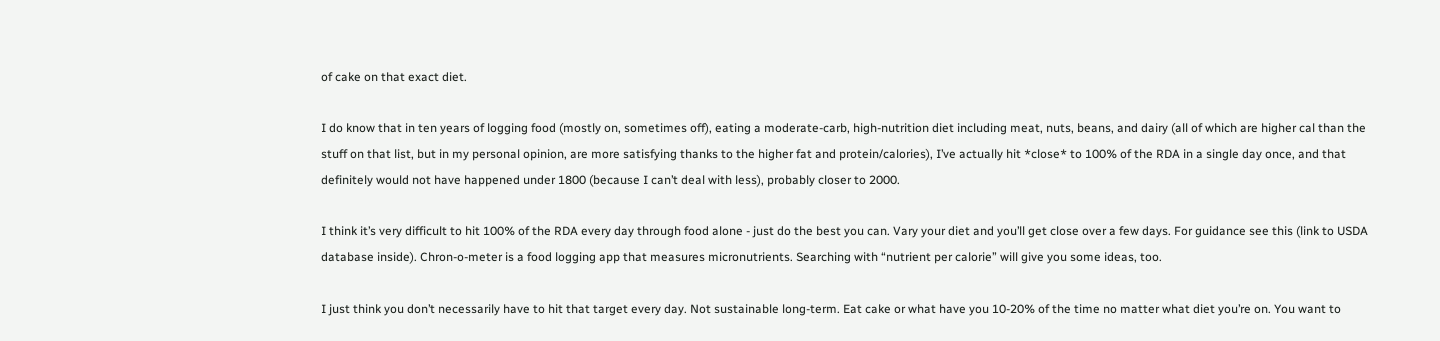of cake on that exact diet.

I do know that in ten years of logging food (mostly on, sometimes off), eating a moderate-carb, high-nutrition diet including meat, nuts, beans, and dairy (all of which are higher cal than the stuff on that list, but in my personal opinion, are more satisfying thanks to the higher fat and protein/calories), I’ve actually hit *close* to 100% of the RDA in a single day once, and that definitely would not have happened under 1800 (because I can’t deal with less), probably closer to 2000.

I think it’s very difficult to hit 100% of the RDA every day through food alone - just do the best you can. Vary your diet and you’ll get close over a few days. For guidance see this (link to USDA database inside). Chron-o-meter is a food logging app that measures micronutrients. Searching with “nutrient per calorie” will give you some ideas, too.

I just think you don’t necessarily have to hit that target every day. Not sustainable long-term. Eat cake or what have you 10-20% of the time no matter what diet you’re on. You want to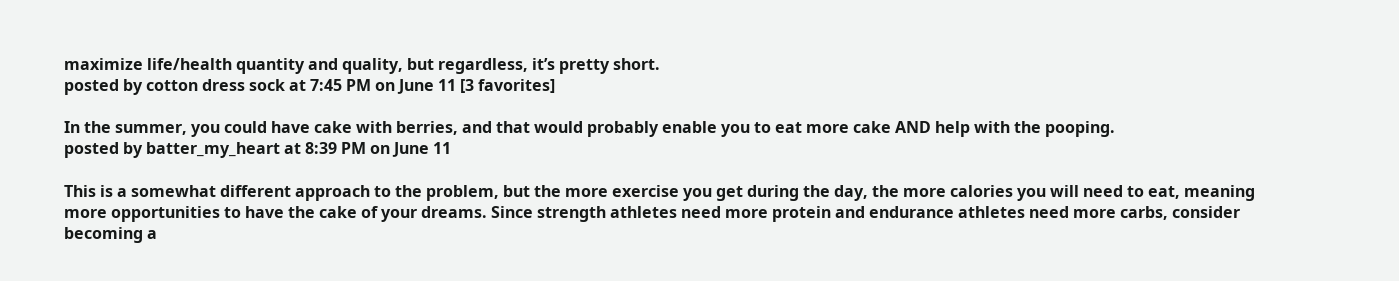maximize life/health quantity and quality, but regardless, it’s pretty short.
posted by cotton dress sock at 7:45 PM on June 11 [3 favorites]

In the summer, you could have cake with berries, and that would probably enable you to eat more cake AND help with the pooping.
posted by batter_my_heart at 8:39 PM on June 11

This is a somewhat different approach to the problem, but the more exercise you get during the day, the more calories you will need to eat, meaning more opportunities to have the cake of your dreams. Since strength athletes need more protein and endurance athletes need more carbs, consider becoming a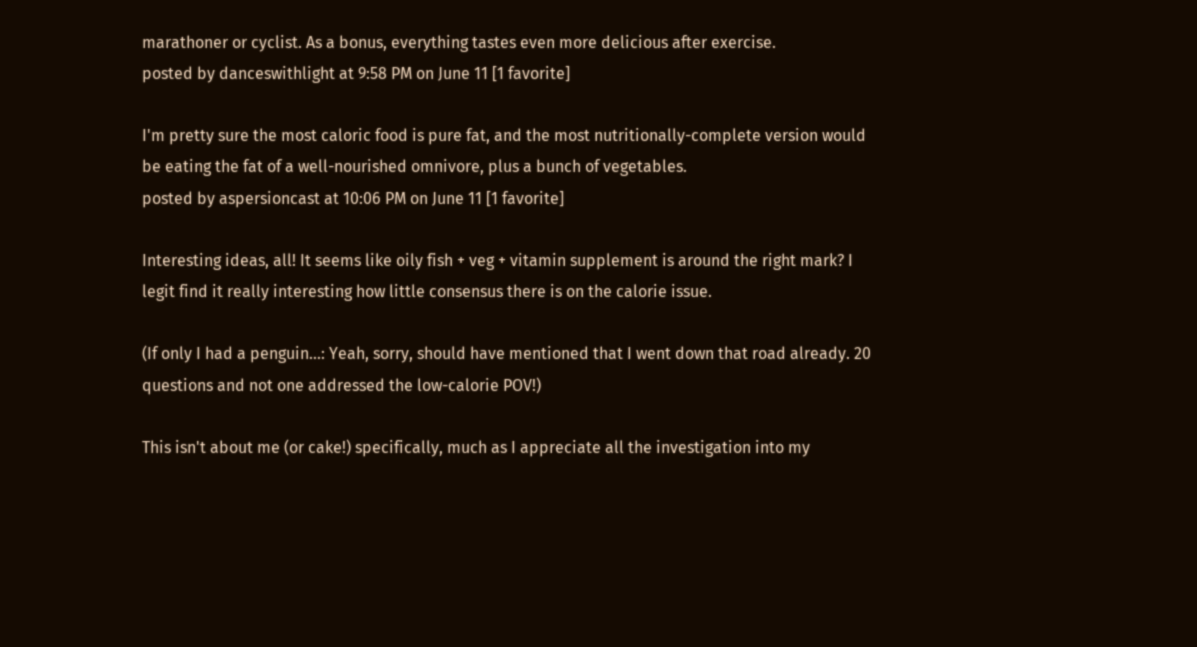marathoner or cyclist. As a bonus, everything tastes even more delicious after exercise.
posted by danceswithlight at 9:58 PM on June 11 [1 favorite]

I'm pretty sure the most caloric food is pure fat, and the most nutritionally-complete version would be eating the fat of a well-nourished omnivore, plus a bunch of vegetables.
posted by aspersioncast at 10:06 PM on June 11 [1 favorite]

Interesting ideas, all! It seems like oily fish + veg + vitamin supplement is around the right mark? I legit find it really interesting how little consensus there is on the calorie issue.

(If only I had a penguin...: Yeah, sorry, should have mentioned that I went down that road already. 20 questions and not one addressed the low-calorie POV!)

This isn't about me (or cake!) specifically, much as I appreciate all the investigation into my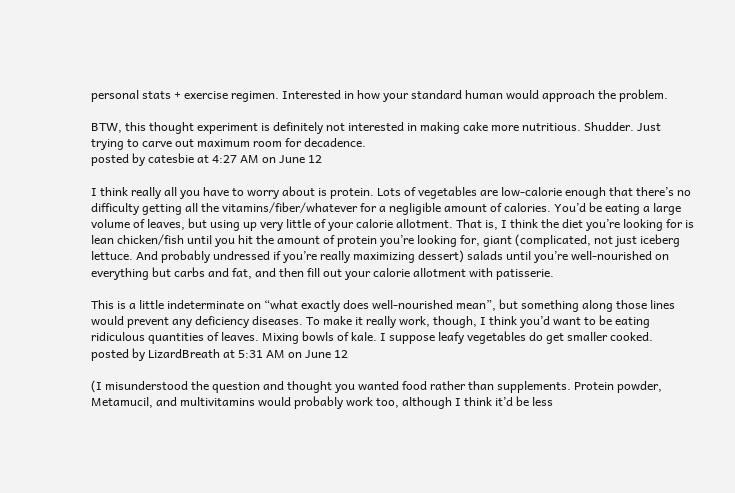personal stats + exercise regimen. Interested in how your standard human would approach the problem.

BTW, this thought experiment is definitely not interested in making cake more nutritious. Shudder. Just trying to carve out maximum room for decadence.
posted by catesbie at 4:27 AM on June 12

I think really all you have to worry about is protein. Lots of vegetables are low-calorie enough that there’s no difficulty getting all the vitamins/fiber/whatever for a negligible amount of calories. You’d be eating a large volume of leaves, but using up very little of your calorie allotment. That is, I think the diet you’re looking for is lean chicken/fish until you hit the amount of protein you’re looking for, giant (complicated, not just iceberg lettuce. And probably undressed if you’re really maximizing dessert) salads until you’re well-nourished on everything but carbs and fat, and then fill out your calorie allotment with patisserie.

This is a little indeterminate on “what exactly does well-nourished mean”, but something along those lines would prevent any deficiency diseases. To make it really work, though, I think you’d want to be eating ridiculous quantities of leaves. Mixing bowls of kale. I suppose leafy vegetables do get smaller cooked.
posted by LizardBreath at 5:31 AM on June 12

(I misunderstood the question and thought you wanted food rather than supplements. Protein powder, Metamucil, and multivitamins would probably work too, although I think it’d be less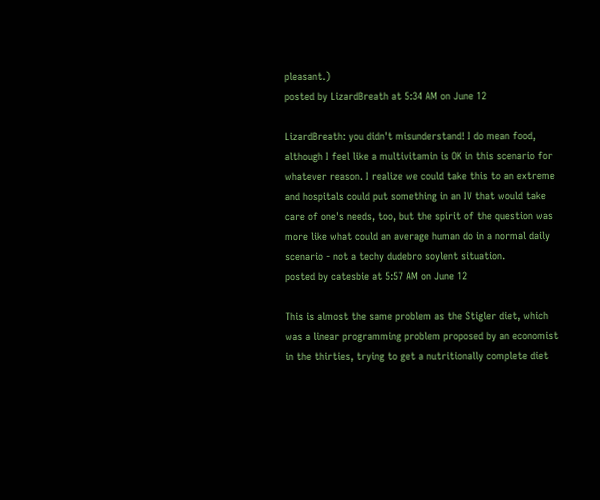pleasant.)
posted by LizardBreath at 5:34 AM on June 12

LizardBreath: you didn't misunderstand! I do mean food, although I feel like a multivitamin is OK in this scenario for whatever reason. I realize we could take this to an extreme and hospitals could put something in an IV that would take care of one's needs, too, but the spirit of the question was more like what could an average human do in a normal daily scenario - not a techy dudebro soylent situation.
posted by catesbie at 5:57 AM on June 12

This is almost the same problem as the Stigler diet, which was a linear programming problem proposed by an economist in the thirties, trying to get a nutritionally complete diet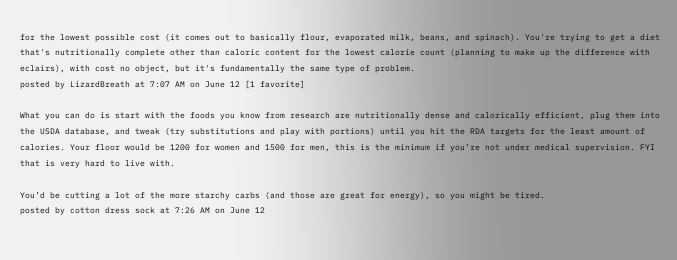for the lowest possible cost (it comes out to basically flour, evaporated milk, beans, and spinach). You're trying to get a diet that's nutritionally complete other than caloric content for the lowest calorie count (planning to make up the difference with eclairs), with cost no object, but it's fundamentally the same type of problem.
posted by LizardBreath at 7:07 AM on June 12 [1 favorite]

What you can do is start with the foods you know from research are nutritionally dense and calorically efficient, plug them into the USDA database, and tweak (try substitutions and play with portions) until you hit the RDA targets for the least amount of calories. Your floor would be 1200 for women and 1500 for men, this is the minimum if you’re not under medical supervision. FYI that is very hard to live with.

You’d be cutting a lot of the more starchy carbs (and those are great for energy), so you might be tired.
posted by cotton dress sock at 7:26 AM on June 12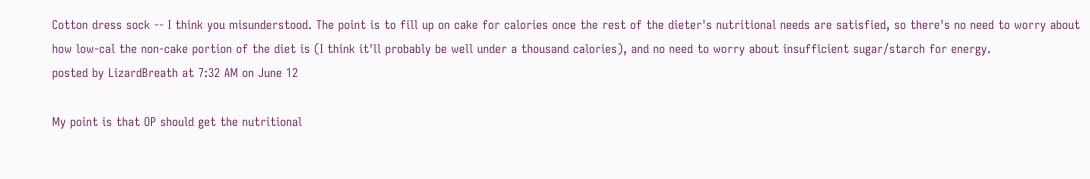Cotton dress sock -- I think you misunderstood. The point is to fill up on cake for calories once the rest of the dieter's nutritional needs are satisfied, so there's no need to worry about how low-cal the non-cake portion of the diet is (I think it'll probably be well under a thousand calories), and no need to worry about insufficient sugar/starch for energy.
posted by LizardBreath at 7:32 AM on June 12

My point is that OP should get the nutritional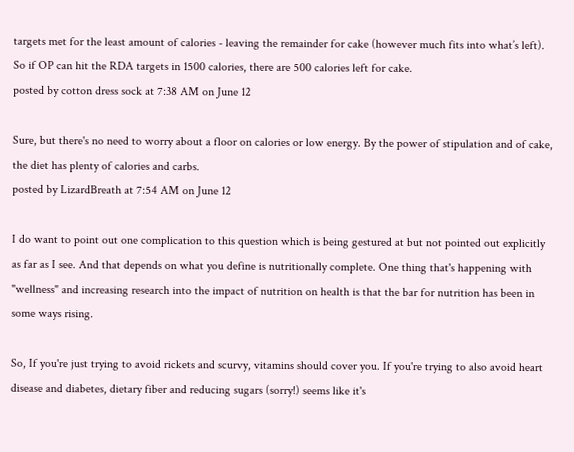targets met for the least amount of calories - leaving the remainder for cake (however much fits into what’s left). So if OP can hit the RDA targets in 1500 calories, there are 500 calories left for cake.
posted by cotton dress sock at 7:38 AM on June 12

Sure, but there's no need to worry about a floor on calories or low energy. By the power of stipulation and of cake, the diet has plenty of calories and carbs.
posted by LizardBreath at 7:54 AM on June 12

I do want to point out one complication to this question which is being gestured at but not pointed out explicitly as far as I see. And that depends on what you define is nutritionally complete. One thing that's happening with "wellness" and increasing research into the impact of nutrition on health is that the bar for nutrition has been in some ways rising.

So, If you're just trying to avoid rickets and scurvy, vitamins should cover you. If you're trying to also avoid heart disease and diabetes, dietary fiber and reducing sugars (sorry!) seems like it's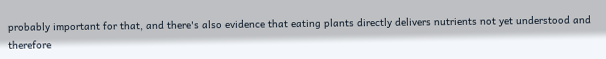probably important for that, and there's also evidence that eating plants directly delivers nutrients not yet understood and therefore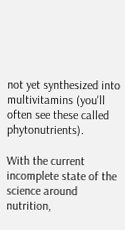not yet synthesized into multivitamins (you'll often see these called phytonutrients).

With the current incomplete state of the science around nutrition,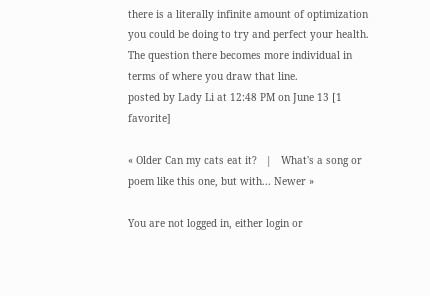there is a literally infinite amount of optimization you could be doing to try and perfect your health. The question there becomes more individual in terms of where you draw that line.
posted by Lady Li at 12:48 PM on June 13 [1 favorite]

« Older Can my cats eat it?   |   What's a song or poem like this one, but with... Newer »

You are not logged in, either login or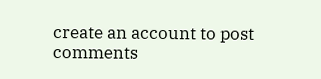create an account to post comments